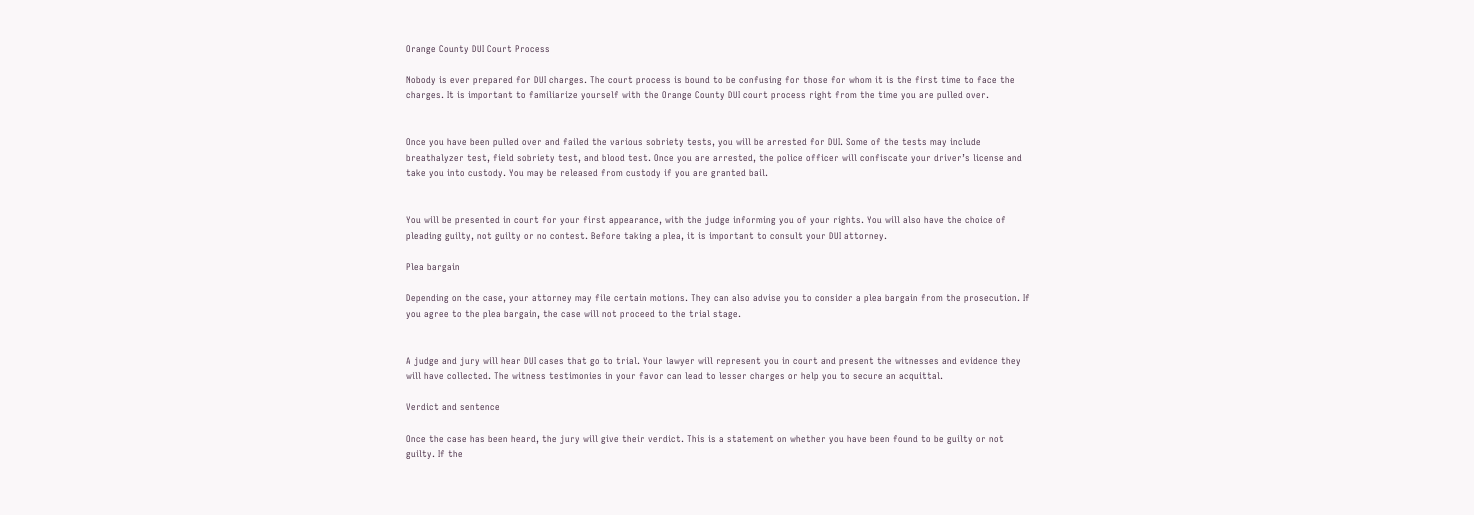Orange County DUI Court Process

Nobody is ever prepared for DUI charges. The court process is bound to be confusing for those for whom it is the first time to face the charges. It is important to familiarize yourself with the Orange County DUI court process right from the time you are pulled over.


Once you have been pulled over and failed the various sobriety tests, you will be arrested for DUI. Some of the tests may include breathalyzer test, field sobriety test, and blood test. Once you are arrested, the police officer will confiscate your driver’s license and take you into custody. You may be released from custody if you are granted bail.


You will be presented in court for your first appearance, with the judge informing you of your rights. You will also have the choice of pleading guilty, not guilty or no contest. Before taking a plea, it is important to consult your DUI attorney.

Plea bargain

Depending on the case, your attorney may file certain motions. They can also advise you to consider a plea bargain from the prosecution. If you agree to the plea bargain, the case will not proceed to the trial stage.


A judge and jury will hear DUI cases that go to trial. Your lawyer will represent you in court and present the witnesses and evidence they will have collected. The witness testimonies in your favor can lead to lesser charges or help you to secure an acquittal.

Verdict and sentence

Once the case has been heard, the jury will give their verdict. This is a statement on whether you have been found to be guilty or not guilty. If the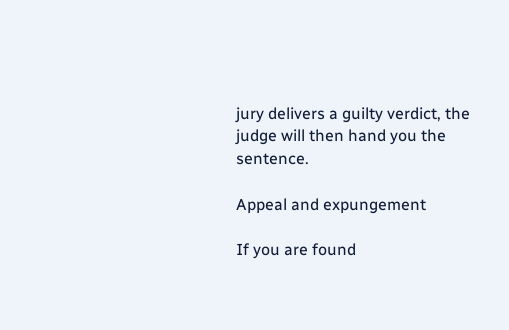jury delivers a guilty verdict, the judge will then hand you the sentence.

Appeal and expungement

If you are found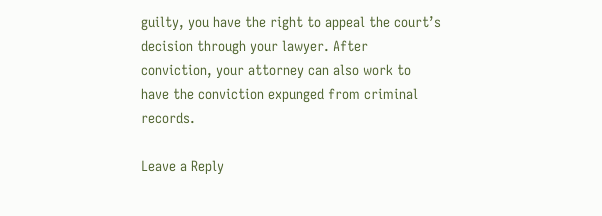guilty, you have the right to appeal the court’s decision through your lawyer. After conviction, your attorney can also work to have the conviction expunged from criminal records.

Leave a Reply